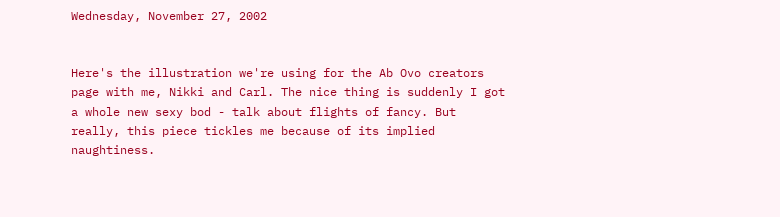Wednesday, November 27, 2002


Here's the illustration we're using for the Ab Ovo creators page with me, Nikki and Carl. The nice thing is suddenly I got a whole new sexy bod - talk about flights of fancy. But really, this piece tickles me because of its implied naughtiness.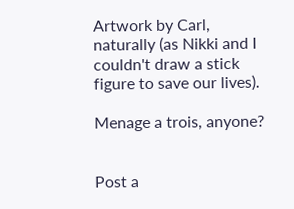Artwork by Carl, naturally (as Nikki and I couldn't draw a stick figure to save our lives).

Menage a trois, anyone?


Post a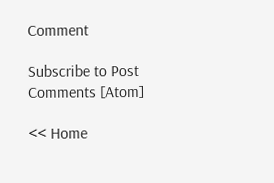Comment

Subscribe to Post Comments [Atom]

<< Home